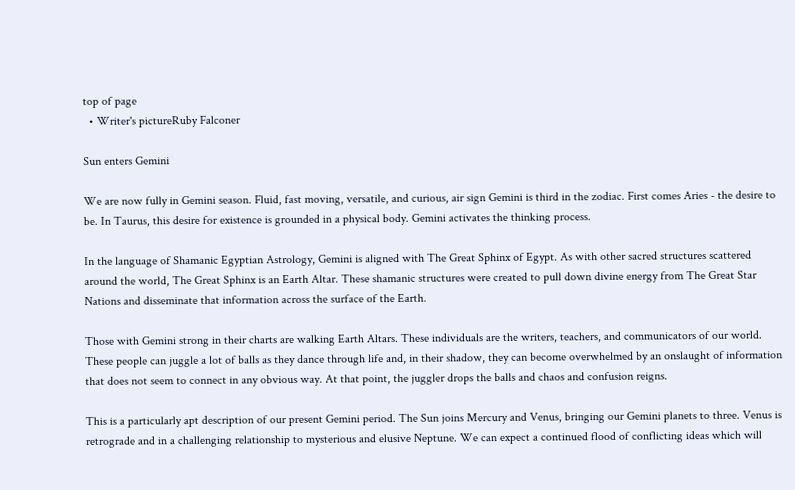top of page
  • Writer's pictureRuby Falconer

Sun enters Gemini

We are now fully in Gemini season. Fluid, fast moving, versatile, and curious, air sign Gemini is third in the zodiac. First comes Aries - the desire to be. In Taurus, this desire for existence is grounded in a physical body. Gemini activates the thinking process.

In the language of Shamanic Egyptian Astrology, Gemini is aligned with The Great Sphinx of Egypt. As with other sacred structures scattered around the world, The Great Sphinx is an Earth Altar. These shamanic structures were created to pull down divine energy from The Great Star Nations and disseminate that information across the surface of the Earth.

Those with Gemini strong in their charts are walking Earth Altars. These individuals are the writers, teachers, and communicators of our world. These people can juggle a lot of balls as they dance through life and, in their shadow, they can become overwhelmed by an onslaught of information that does not seem to connect in any obvious way. At that point, the juggler drops the balls and chaos and confusion reigns.

This is a particularly apt description of our present Gemini period. The Sun joins Mercury and Venus, bringing our Gemini planets to three. Venus is retrograde and in a challenging relationship to mysterious and elusive Neptune. We can expect a continued flood of conflicting ideas which will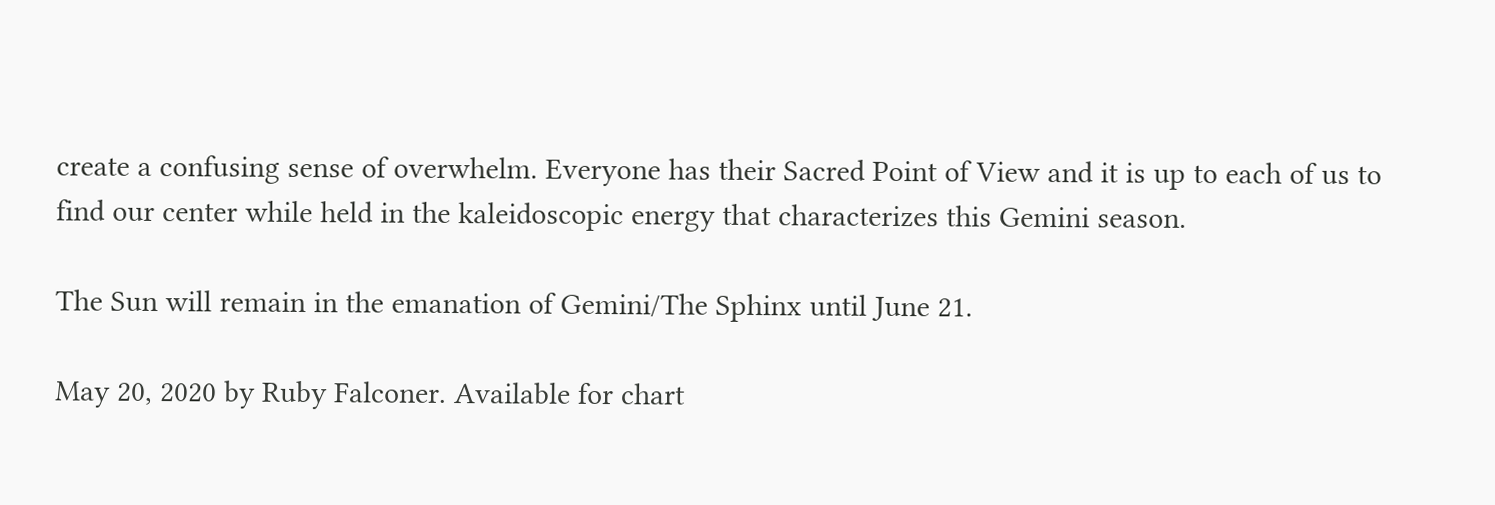create a confusing sense of overwhelm. Everyone has their Sacred Point of View and it is up to each of us to find our center while held in the kaleidoscopic energy that characterizes this Gemini season.

The Sun will remain in the emanation of Gemini/The Sphinx until June 21.

May 20, 2020 by Ruby Falconer. Available for chart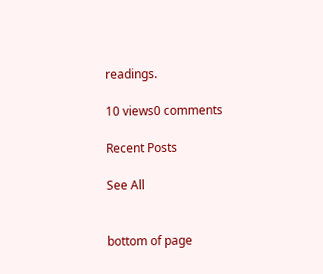readings.

10 views0 comments

Recent Posts

See All


bottom of page